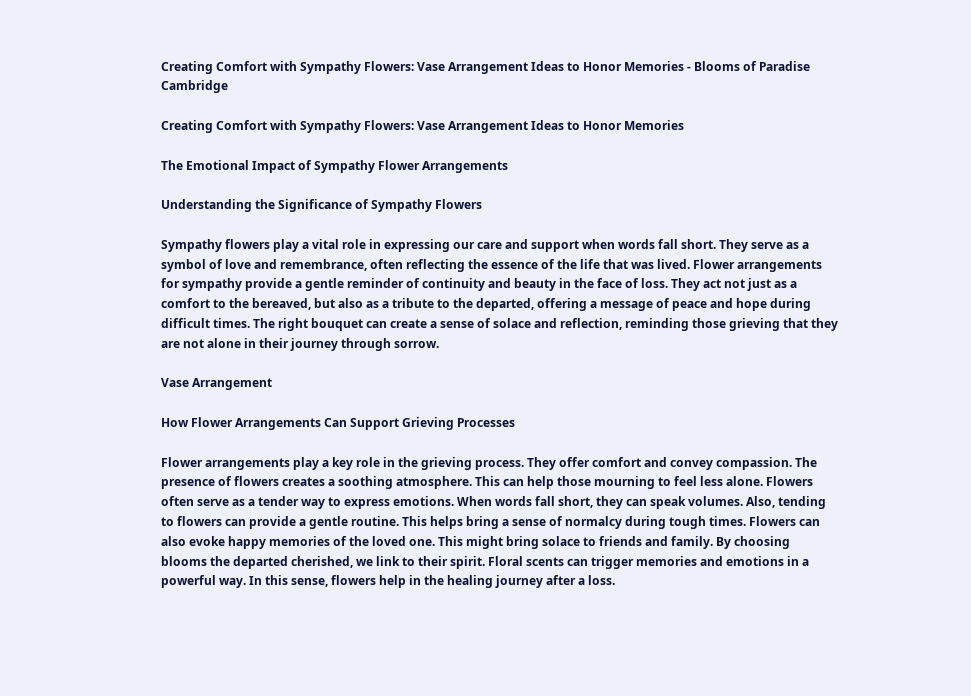Creating Comfort with Sympathy Flowers: Vase Arrangement Ideas to Honor Memories - Blooms of Paradise Cambridge

Creating Comfort with Sympathy Flowers: Vase Arrangement Ideas to Honor Memories

The Emotional Impact of Sympathy Flower Arrangements

Understanding the Significance of Sympathy Flowers

Sympathy flowers play a vital role in expressing our care and support when words fall short. They serve as a symbol of love and remembrance, often reflecting the essence of the life that was lived. Flower arrangements for sympathy provide a gentle reminder of continuity and beauty in the face of loss. They act not just as a comfort to the bereaved, but also as a tribute to the departed, offering a message of peace and hope during difficult times. The right bouquet can create a sense of solace and reflection, reminding those grieving that they are not alone in their journey through sorrow.

Vase Arrangement

How Flower Arrangements Can Support Grieving Processes

Flower arrangements play a key role in the grieving process. They offer comfort and convey compassion. The presence of flowers creates a soothing atmosphere. This can help those mourning to feel less alone. Flowers often serve as a tender way to express emotions. When words fall short, they can speak volumes. Also, tending to flowers can provide a gentle routine. This helps bring a sense of normalcy during tough times. Flowers can also evoke happy memories of the loved one. This might bring solace to friends and family. By choosing blooms the departed cherished, we link to their spirit. Floral scents can trigger memories and emotions in a powerful way. In this sense, flowers help in the healing journey after a loss.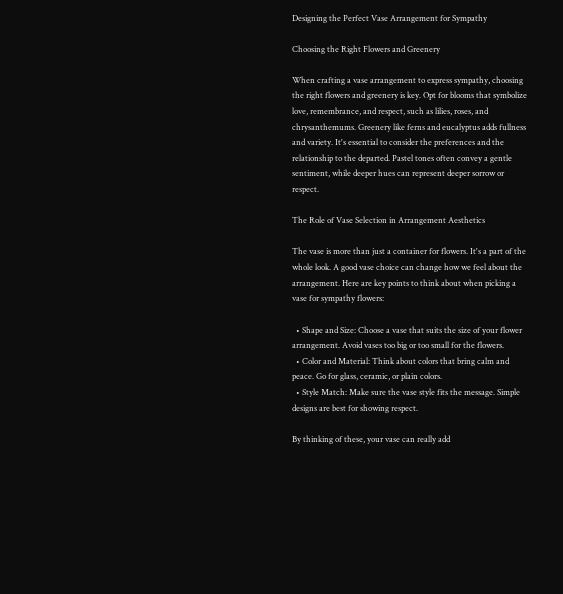Designing the Perfect Vase Arrangement for Sympathy

Choosing the Right Flowers and Greenery

When crafting a vase arrangement to express sympathy, choosing the right flowers and greenery is key. Opt for blooms that symbolize love, remembrance, and respect, such as lilies, roses, and chrysanthemums. Greenery like ferns and eucalyptus adds fullness and variety. It's essential to consider the preferences and the relationship to the departed. Pastel tones often convey a gentle sentiment, while deeper hues can represent deeper sorrow or respect.

The Role of Vase Selection in Arrangement Aesthetics

The vase is more than just a container for flowers. It's a part of the whole look. A good vase choice can change how we feel about the arrangement. Here are key points to think about when picking a vase for sympathy flowers:

  • Shape and Size: Choose a vase that suits the size of your flower arrangement. Avoid vases too big or too small for the flowers.
  • Color and Material: Think about colors that bring calm and peace. Go for glass, ceramic, or plain colors.
  • Style Match: Make sure the vase style fits the message. Simple designs are best for showing respect.

By thinking of these, your vase can really add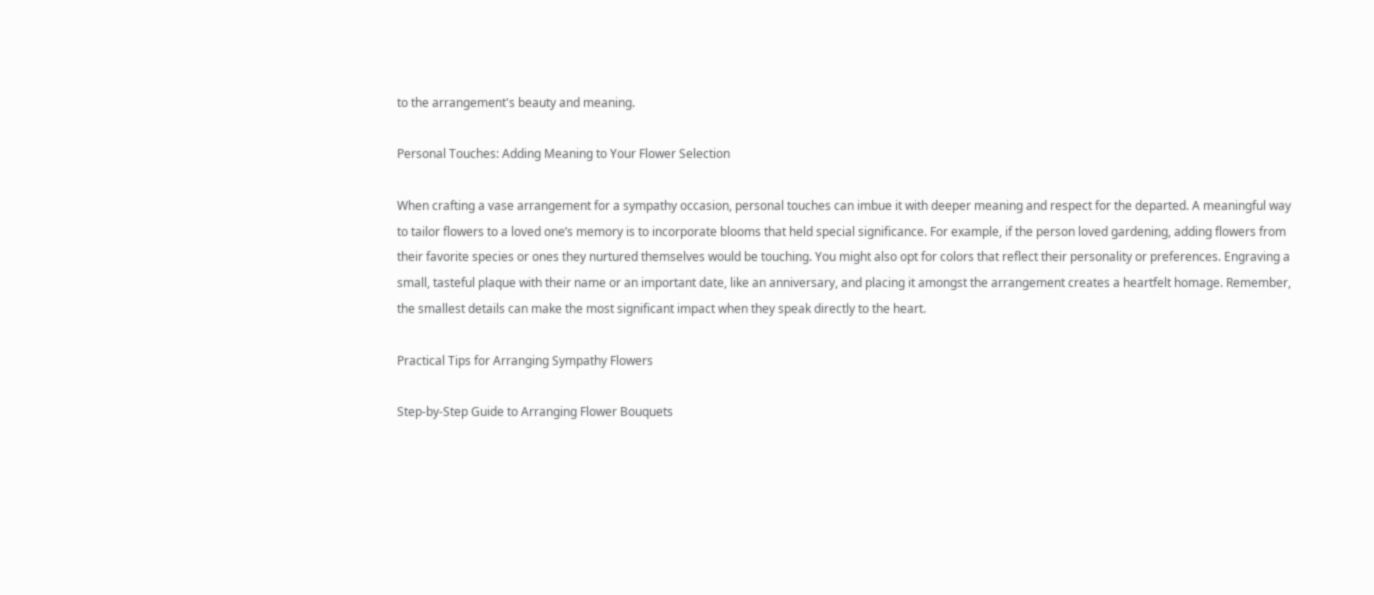to the arrangement's beauty and meaning.

Personal Touches: Adding Meaning to Your Flower Selection

When crafting a vase arrangement for a sympathy occasion, personal touches can imbue it with deeper meaning and respect for the departed. A meaningful way to tailor flowers to a loved one’s memory is to incorporate blooms that held special significance. For example, if the person loved gardening, adding flowers from their favorite species or ones they nurtured themselves would be touching. You might also opt for colors that reflect their personality or preferences. Engraving a small, tasteful plaque with their name or an important date, like an anniversary, and placing it amongst the arrangement creates a heartfelt homage. Remember, the smallest details can make the most significant impact when they speak directly to the heart.

Practical Tips for Arranging Sympathy Flowers

Step-by-Step Guide to Arranging Flower Bouquets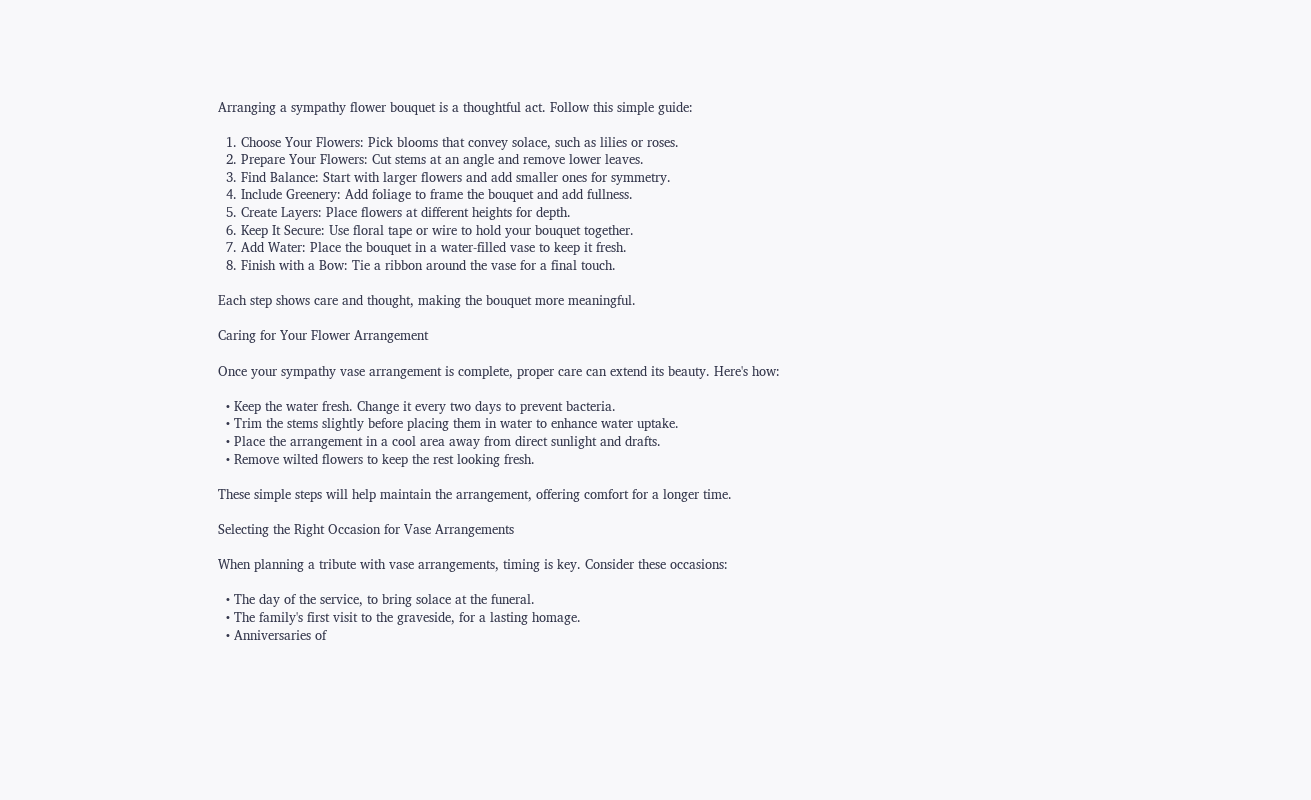Arranging a sympathy flower bouquet is a thoughtful act. Follow this simple guide:

  1. Choose Your Flowers: Pick blooms that convey solace, such as lilies or roses.
  2. Prepare Your Flowers: Cut stems at an angle and remove lower leaves.
  3. Find Balance: Start with larger flowers and add smaller ones for symmetry.
  4. Include Greenery: Add foliage to frame the bouquet and add fullness.
  5. Create Layers: Place flowers at different heights for depth.
  6. Keep It Secure: Use floral tape or wire to hold your bouquet together.
  7. Add Water: Place the bouquet in a water-filled vase to keep it fresh.
  8. Finish with a Bow: Tie a ribbon around the vase for a final touch.

Each step shows care and thought, making the bouquet more meaningful.

Caring for Your Flower Arrangement

Once your sympathy vase arrangement is complete, proper care can extend its beauty. Here's how:

  • Keep the water fresh. Change it every two days to prevent bacteria.
  • Trim the stems slightly before placing them in water to enhance water uptake.
  • Place the arrangement in a cool area away from direct sunlight and drafts.
  • Remove wilted flowers to keep the rest looking fresh.

These simple steps will help maintain the arrangement, offering comfort for a longer time.

Selecting the Right Occasion for Vase Arrangements

When planning a tribute with vase arrangements, timing is key. Consider these occasions:

  • The day of the service, to bring solace at the funeral.
  • The family's first visit to the graveside, for a lasting homage.
  • Anniversaries of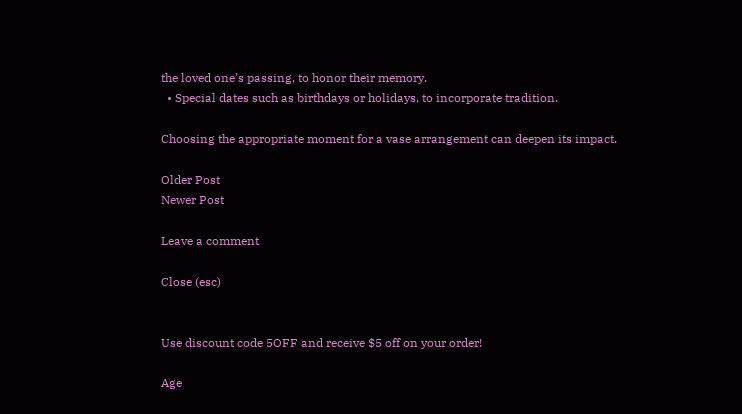the loved one’s passing, to honor their memory.
  • Special dates such as birthdays or holidays, to incorporate tradition.

Choosing the appropriate moment for a vase arrangement can deepen its impact.

Older Post
Newer Post

Leave a comment

Close (esc)


Use discount code 5OFF and receive $5 off on your order!

Age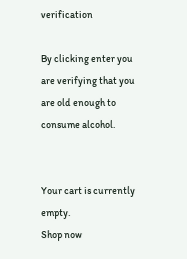verification

By clicking enter you are verifying that you are old enough to consume alcohol.


Your cart is currently empty.
Shop now